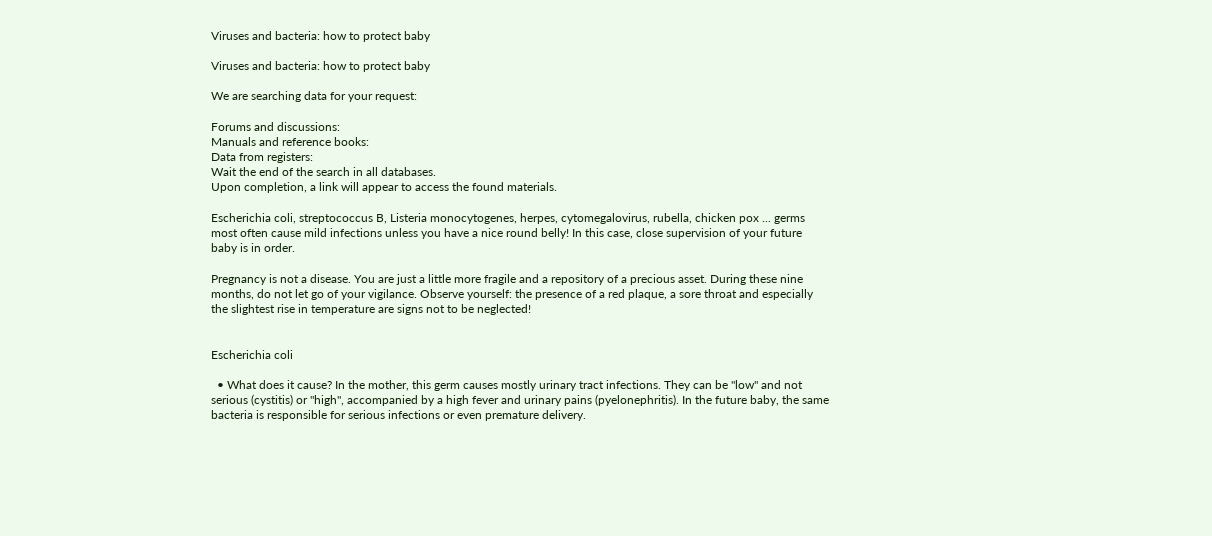Viruses and bacteria: how to protect baby

Viruses and bacteria: how to protect baby

We are searching data for your request:

Forums and discussions:
Manuals and reference books:
Data from registers:
Wait the end of the search in all databases.
Upon completion, a link will appear to access the found materials.

Escherichia coli, streptococcus B, Listeria monocytogenes, herpes, cytomegalovirus, rubella, chicken pox ... germs most often cause mild infections unless you have a nice round belly! In this case, close supervision of your future baby is in order.

Pregnancy is not a disease. You are just a little more fragile and a repository of a precious asset. During these nine months, do not let go of your vigilance. Observe yourself: the presence of a red plaque, a sore throat and especially the slightest rise in temperature are signs not to be neglected!


Escherichia coli

  • What does it cause? In the mother, this germ causes mostly urinary tract infections. They can be "low" and not serious (cystitis) or "high", accompanied by a high fever and urinary pains (pyelonephritis). In the future baby, the same bacteria is responsible for serious infections or even premature delivery.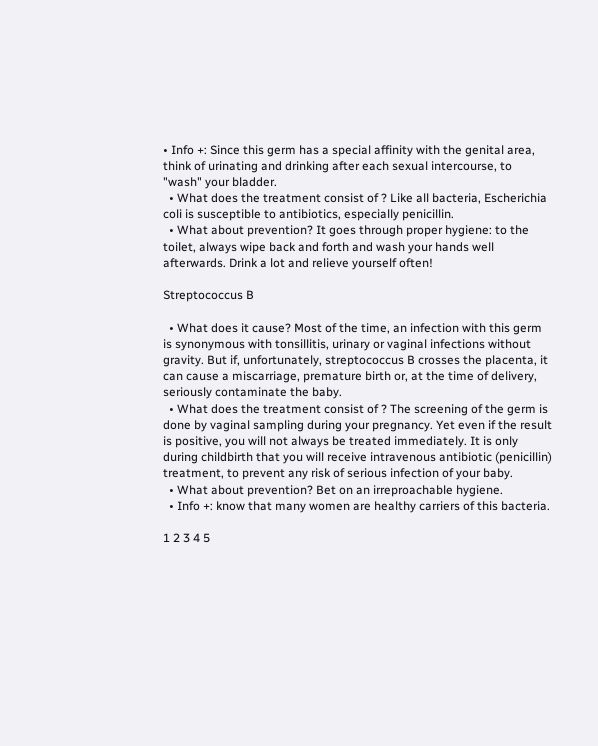• Info +: Since this germ has a special affinity with the genital area, think of urinating and drinking after each sexual intercourse, to "wash" your bladder.
  • What does the treatment consist of ? Like all bacteria, Escherichia coli is susceptible to antibiotics, especially penicillin.
  • What about prevention? It goes through proper hygiene: to the toilet, always wipe back and forth and wash your hands well afterwards. Drink a lot and relieve yourself often!

Streptococcus B

  • What does it cause? Most of the time, an infection with this germ is synonymous with tonsillitis, urinary or vaginal infections without gravity. But if, unfortunately, streptococcus B crosses the placenta, it can cause a miscarriage, premature birth or, at the time of delivery, seriously contaminate the baby.
  • What does the treatment consist of ? The screening of the germ is done by vaginal sampling during your pregnancy. Yet even if the result is positive, you will not always be treated immediately. It is only during childbirth that you will receive intravenous antibiotic (penicillin) treatment, to prevent any risk of serious infection of your baby.
  • What about prevention? Bet on an irreproachable hygiene.
  • Info +: know that many women are healthy carriers of this bacteria.

1 2 3 4 5